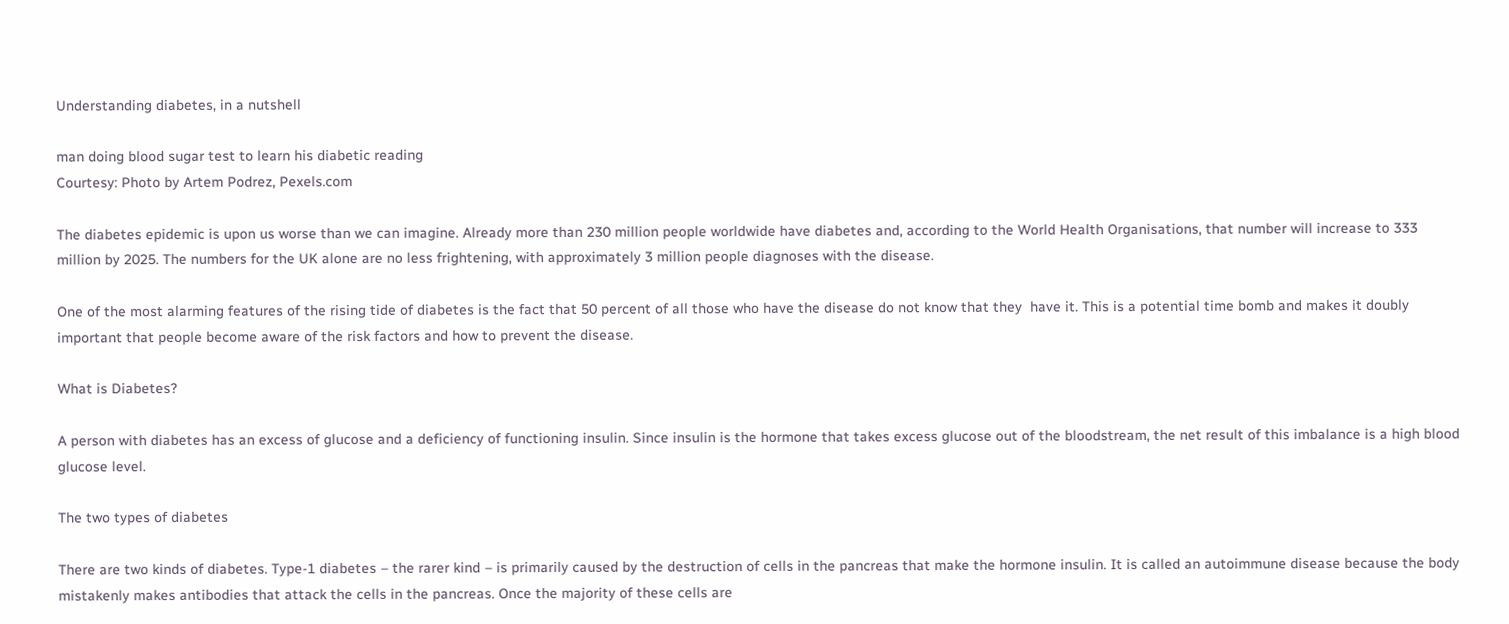Understanding diabetes, in a nutshell

man doing blood sugar test to learn his diabetic reading
Courtesy: Photo by Artem Podrez, Pexels.com

The diabetes epidemic is upon us worse than we can imagine. Already more than 230 million people worldwide have diabetes and, according to the World Health Organisations, that number will increase to 333 million by 2025. The numbers for the UK alone are no less frightening, with approximately 3 million people diagnoses with the disease.

One of the most alarming features of the rising tide of diabetes is the fact that 50 percent of all those who have the disease do not know that they  have it. This is a potential time bomb and makes it doubly important that people become aware of the risk factors and how to prevent the disease.

What is Diabetes?

A person with diabetes has an excess of glucose and a deficiency of functioning insulin. Since insulin is the hormone that takes excess glucose out of the bloodstream, the net result of this imbalance is a high blood glucose level.

The two types of diabetes

There are two kinds of diabetes. Type-1 diabetes – the rarer kind – is primarily caused by the destruction of cells in the pancreas that make the hormone insulin. It is called an autoimmune disease because the body mistakenly makes antibodies that attack the cells in the pancreas. Once the majority of these cells are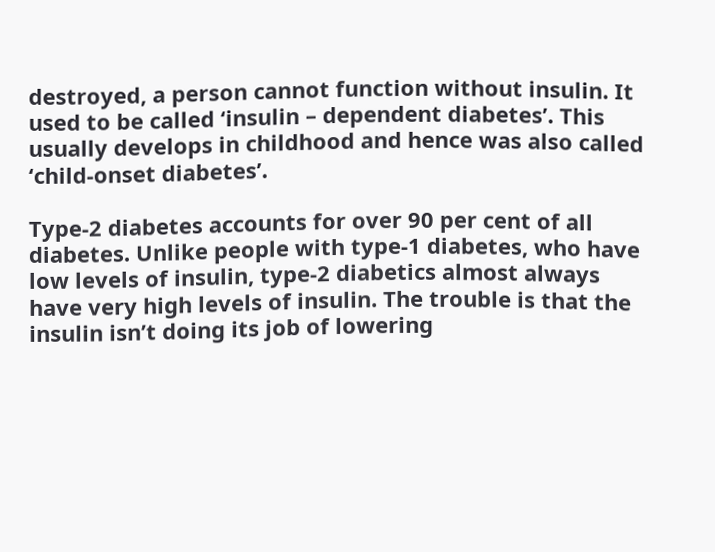destroyed, a person cannot function without insulin. It used to be called ‘insulin – dependent diabetes’. This usually develops in childhood and hence was also called ‘child-onset diabetes’.

Type-2 diabetes accounts for over 90 per cent of all diabetes. Unlike people with type-1 diabetes, who have low levels of insulin, type-2 diabetics almost always have very high levels of insulin. The trouble is that the insulin isn’t doing its job of lowering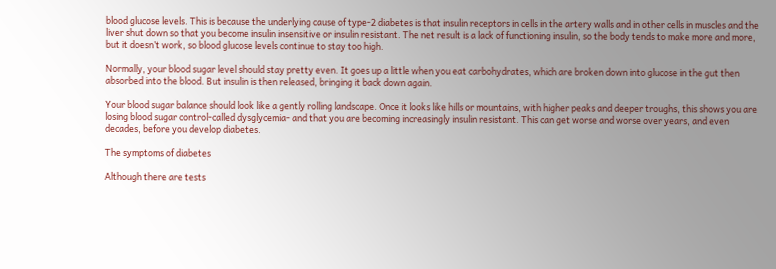blood glucose levels. This is because the underlying cause of type-2 diabetes is that insulin receptors in cells in the artery walls and in other cells in muscles and the liver shut down so that you become insulin insensitive or insulin resistant. The net result is a lack of functioning insulin, so the body tends to make more and more, but it doesn’t work, so blood glucose levels continue to stay too high.

Normally, your blood sugar level should stay pretty even. It goes up a little when you eat carbohydrates, which are broken down into glucose in the gut then absorbed into the blood. But insulin is then released, bringing it back down again.

Your blood sugar balance should look like a gently rolling landscape. Once it looks like hills or mountains, with higher peaks and deeper troughs, this shows you are losing blood sugar control-called dysglycemia- and that you are becoming increasingly insulin resistant. This can get worse and worse over years, and even decades, before you develop diabetes.

The symptoms of diabetes

Although there are tests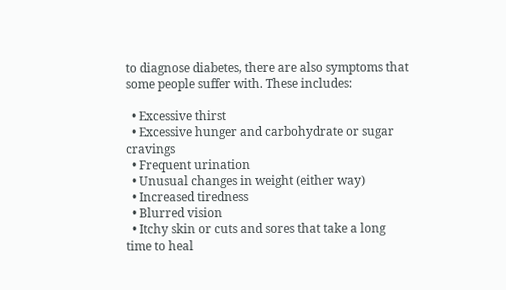to diagnose diabetes, there are also symptoms that some people suffer with. These includes:

  • Excessive thirst
  • Excessive hunger and carbohydrate or sugar cravings
  • Frequent urination
  • Unusual changes in weight (either way)
  • Increased tiredness
  • Blurred vision
  • Itchy skin or cuts and sores that take a long time to heal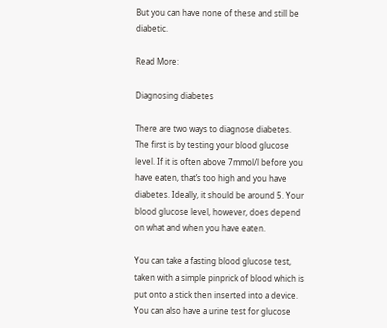But you can have none of these and still be diabetic.

Read More:

Diagnosing diabetes

There are two ways to diagnose diabetes. The first is by testing your blood glucose level. If it is often above 7mmol/l before you have eaten, that’s too high and you have diabetes. Ideally, it should be around 5. Your blood glucose level, however, does depend on what and when you have eaten.

You can take a fasting blood glucose test, taken with a simple pinprick of blood which is put onto a stick then inserted into a device. You can also have a urine test for glucose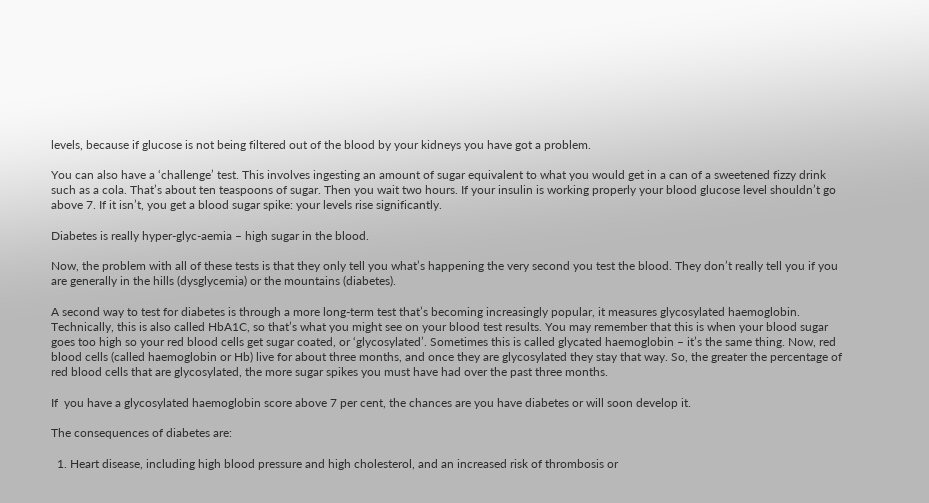levels, because if glucose is not being filtered out of the blood by your kidneys you have got a problem.

You can also have a ‘challenge’ test. This involves ingesting an amount of sugar equivalent to what you would get in a can of a sweetened fizzy drink such as a cola. That’s about ten teaspoons of sugar. Then you wait two hours. If your insulin is working properly your blood glucose level shouldn’t go above 7. If it isn’t, you get a blood sugar spike: your levels rise significantly.

Diabetes is really hyper-glyc-aemia – high sugar in the blood.

Now, the problem with all of these tests is that they only tell you what’s happening the very second you test the blood. They don’t really tell you if you are generally in the hills (dysglycemia) or the mountains (diabetes).

A second way to test for diabetes is through a more long-term test that’s becoming increasingly popular, it measures glycosylated haemoglobin.  Technically, this is also called HbA1C, so that’s what you might see on your blood test results. You may remember that this is when your blood sugar goes too high so your red blood cells get sugar coated, or ‘glycosylated’. Sometimes this is called glycated haemoglobin – it’s the same thing. Now, red blood cells (called haemoglobin or Hb) live for about three months, and once they are glycosylated they stay that way. So, the greater the percentage of red blood cells that are glycosylated, the more sugar spikes you must have had over the past three months.

If  you have a glycosylated haemoglobin score above 7 per cent, the chances are you have diabetes or will soon develop it.

The consequences of diabetes are:

  1. Heart disease, including high blood pressure and high cholesterol, and an increased risk of thrombosis or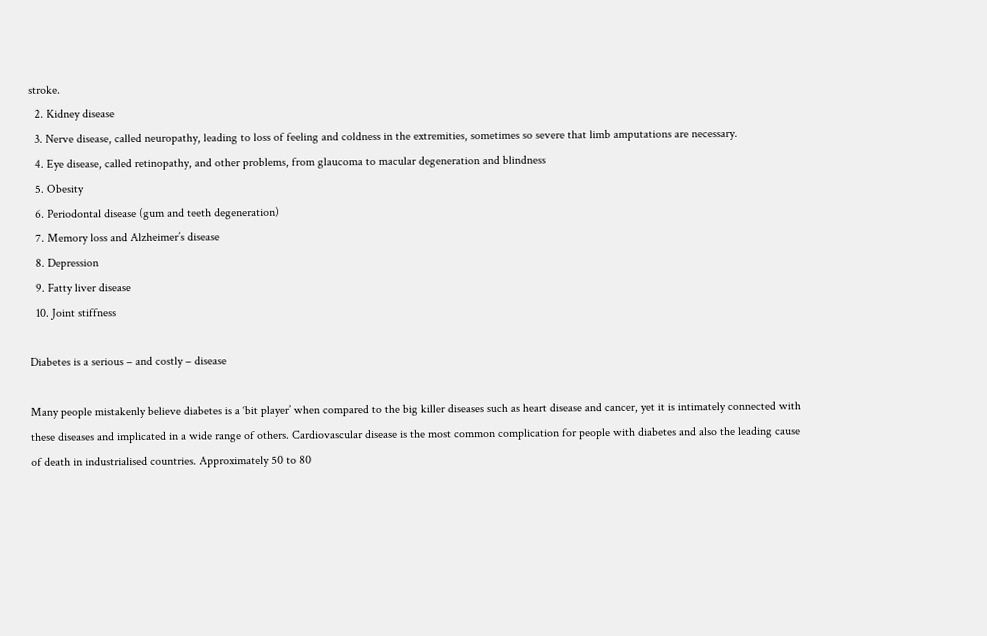stroke.
  2. Kidney disease
  3. Nerve disease, called neuropathy, leading to loss of feeling and coldness in the extremities, sometimes so severe that limb amputations are necessary.
  4. Eye disease, called retinopathy, and other problems, from glaucoma to macular degeneration and blindness
  5. Obesity
  6. Periodontal disease (gum and teeth degeneration)
  7. Memory loss and Alzheimer’s disease
  8. Depression
  9. Fatty liver disease
  10. Joint stiffness

Diabetes is a serious – and costly – disease

Many people mistakenly believe diabetes is a ‘bit player’ when compared to the big killer diseases such as heart disease and cancer, yet it is intimately connected with these diseases and implicated in a wide range of others. Cardiovascular disease is the most common complication for people with diabetes and also the leading cause of death in industrialised countries. Approximately 50 to 80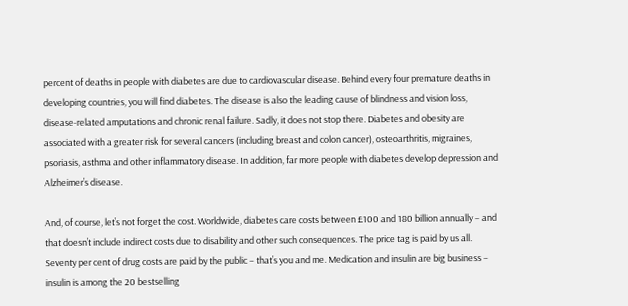percent of deaths in people with diabetes are due to cardiovascular disease. Behind every four premature deaths in developing countries, you will find diabetes. The disease is also the leading cause of blindness and vision loss, disease-related amputations and chronic renal failure. Sadly, it does not stop there. Diabetes and obesity are associated with a greater risk for several cancers (including breast and colon cancer), osteoarthritis, migraines, psoriasis, asthma and other inflammatory disease. In addition, far more people with diabetes develop depression and Alzheimer’s disease.

And, of course, let’s not forget the cost. Worldwide, diabetes care costs between £100 and 180 billion annually – and that doesn’t include indirect costs due to disability and other such consequences. The price tag is paid by us all. Seventy per cent of drug costs are paid by the public – that’s you and me. Medication and insulin are big business – insulin is among the 20 bestselling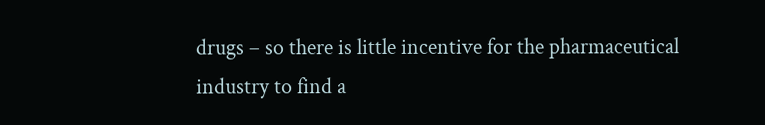drugs – so there is little incentive for the pharmaceutical industry to find a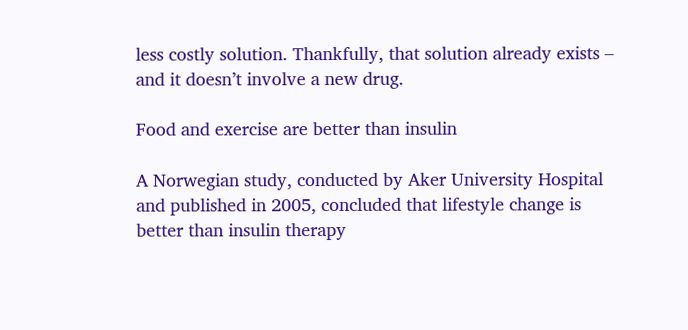less costly solution. Thankfully, that solution already exists – and it doesn’t involve a new drug.

Food and exercise are better than insulin

A Norwegian study, conducted by Aker University Hospital and published in 2005, concluded that lifestyle change is better than insulin therapy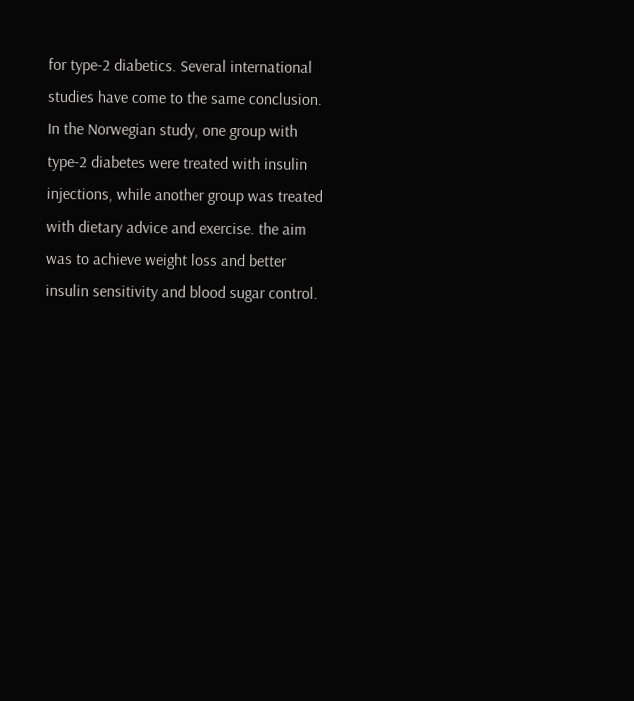for type-2 diabetics. Several international studies have come to the same conclusion. In the Norwegian study, one group with type-2 diabetes were treated with insulin injections, while another group was treated with dietary advice and exercise. the aim was to achieve weight loss and better insulin sensitivity and blood sugar control.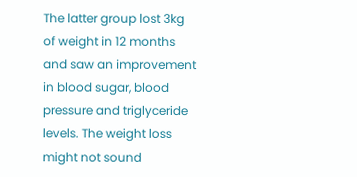The latter group lost 3kg of weight in 12 months and saw an improvement in blood sugar, blood pressure and triglyceride levels. The weight loss might not sound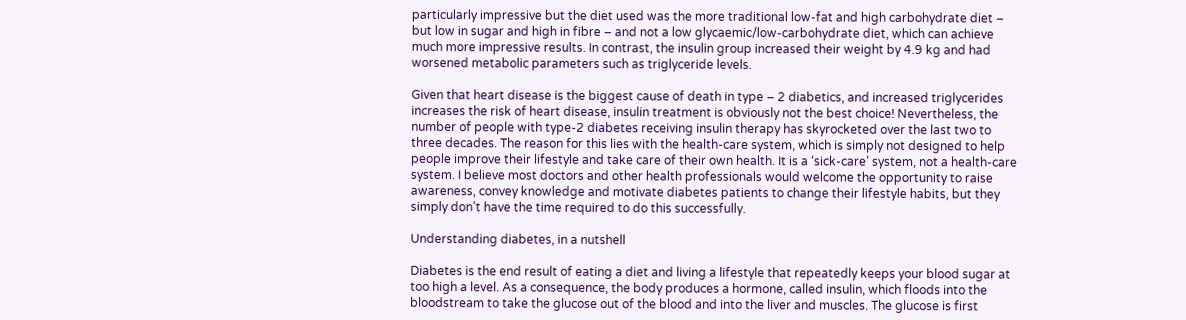particularly impressive but the diet used was the more traditional low-fat and high carbohydrate diet – but low in sugar and high in fibre – and not a low glycaemic/low-carbohydrate diet, which can achieve much more impressive results. In contrast, the insulin group increased their weight by 4.9 kg and had worsened metabolic parameters such as triglyceride levels.

Given that heart disease is the biggest cause of death in type – 2 diabetics, and increased triglycerides increases the risk of heart disease, insulin treatment is obviously not the best choice! Nevertheless, the number of people with type-2 diabetes receiving insulin therapy has skyrocketed over the last two to three decades. The reason for this lies with the health-care system, which is simply not designed to help people improve their lifestyle and take care of their own health. It is a ‘sick-care’ system, not a health-care system. I believe most doctors and other health professionals would welcome the opportunity to raise awareness, convey knowledge and motivate diabetes patients to change their lifestyle habits, but they simply don’t have the time required to do this successfully.

Understanding diabetes, in a nutshell

Diabetes is the end result of eating a diet and living a lifestyle that repeatedly keeps your blood sugar at too high a level. As a consequence, the body produces a hormone, called insulin, which floods into the bloodstream to take the glucose out of the blood and into the liver and muscles. The glucose is first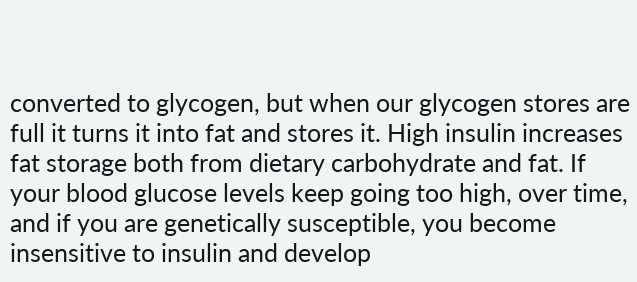converted to glycogen, but when our glycogen stores are full it turns it into fat and stores it. High insulin increases fat storage both from dietary carbohydrate and fat. If your blood glucose levels keep going too high, over time, and if you are genetically susceptible, you become insensitive to insulin and develop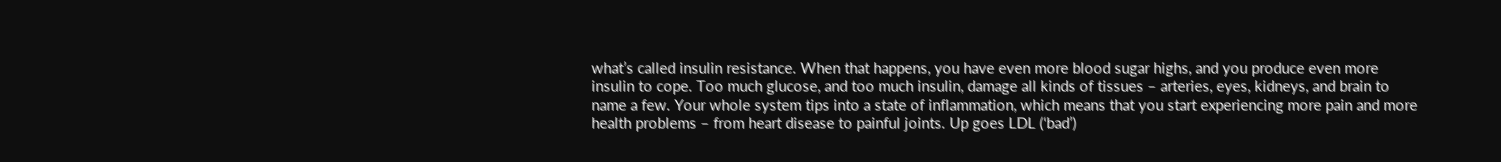what’s called insulin resistance. When that happens, you have even more blood sugar highs, and you produce even more insulin to cope. Too much glucose, and too much insulin, damage all kinds of tissues – arteries, eyes, kidneys, and brain to name a few. Your whole system tips into a state of inflammation, which means that you start experiencing more pain and more health problems – from heart disease to painful joints. Up goes LDL (‘bad’)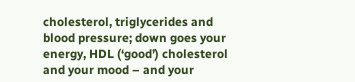cholesterol, triglycerides and blood pressure; down goes your energy, HDL (‘good’) cholesterol and your mood – and your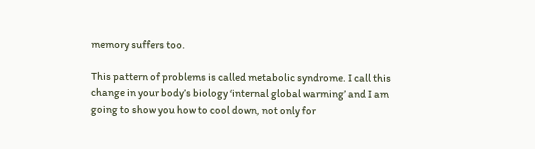memory suffers too.

This pattern of problems is called metabolic syndrome. I call this change in your body’s biology ‘internal global warming’ and I am going to show you how to cool down, not only for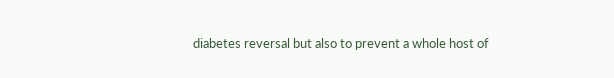diabetes reversal but also to prevent a whole host of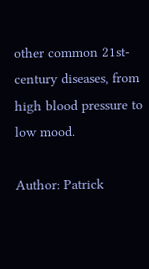other common 21st-century diseases, from high blood pressure to low mood.

Author: Patrick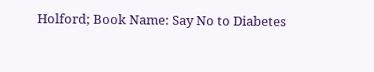Holford; Book Name: Say No to Diabetes